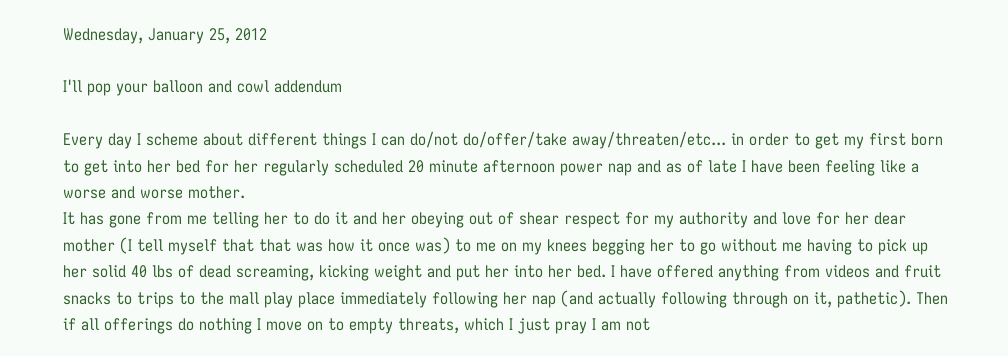Wednesday, January 25, 2012

I'll pop your balloon and cowl addendum

Every day I scheme about different things I can do/not do/offer/take away/threaten/etc... in order to get my first born to get into her bed for her regularly scheduled 20 minute afternoon power nap and as of late I have been feeling like a worse and worse mother.
It has gone from me telling her to do it and her obeying out of shear respect for my authority and love for her dear mother (I tell myself that that was how it once was) to me on my knees begging her to go without me having to pick up her solid 40 lbs of dead screaming, kicking weight and put her into her bed. I have offered anything from videos and fruit snacks to trips to the mall play place immediately following her nap (and actually following through on it, pathetic). Then if all offerings do nothing I move on to empty threats, which I just pray I am not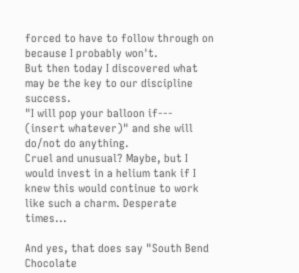forced to have to follow through on because I probably won't.
But then today I discovered what may be the key to our discipline success.
"I will pop your balloon if--- (insert whatever)" and she will do/not do anything.
Cruel and unusual? Maybe, but I would invest in a helium tank if I knew this would continue to work like such a charm. Desperate times...

And yes, that does say "South Bend Chocolate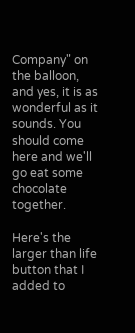Company" on the balloon, and yes, it is as wonderful as it sounds. You should come here and we'll go eat some chocolate together.

Here's the larger than life button that I added to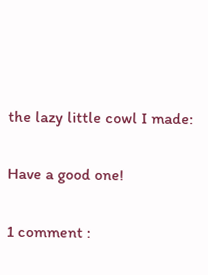the lazy little cowl I made:

Have a good one!

1 comment :